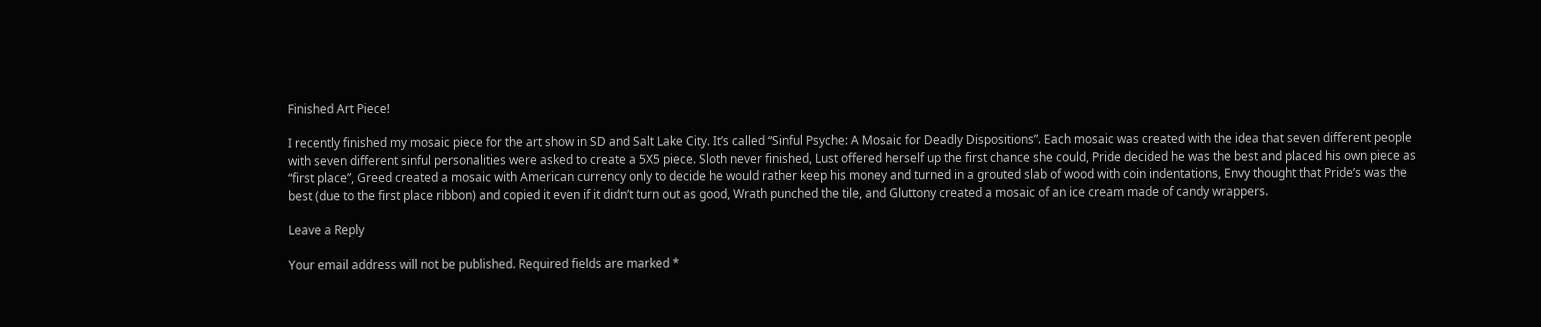Finished Art Piece!

I recently finished my mosaic piece for the art show in SD and Salt Lake City. It’s called “Sinful Psyche: A Mosaic for Deadly Dispositions”. Each mosaic was created with the idea that seven different people with seven different sinful personalities were asked to create a 5X5 piece. Sloth never finished, Lust offered herself up the first chance she could, Pride decided he was the best and placed his own piece as “first place”, Greed created a mosaic with American currency only to decide he would rather keep his money and turned in a grouted slab of wood with coin indentations, Envy thought that Pride’s was the best (due to the first place ribbon) and copied it even if it didn’t turn out as good, Wrath punched the tile, and Gluttony created a mosaic of an ice cream made of candy wrappers.

Leave a Reply

Your email address will not be published. Required fields are marked *